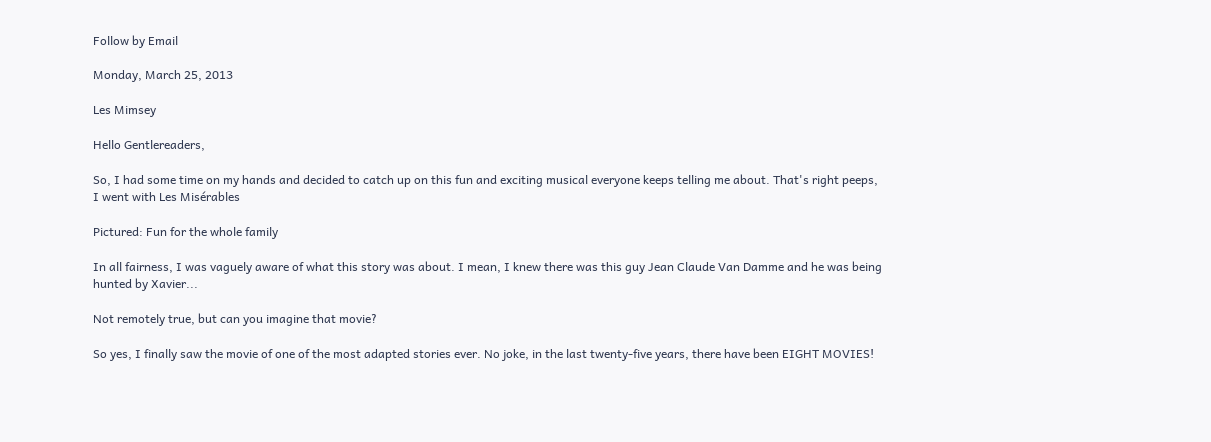Follow by Email

Monday, March 25, 2013

Les Mimsey

Hello Gentlereaders,

So, I had some time on my hands and decided to catch up on this fun and exciting musical everyone keeps telling me about. That's right peeps, I went with Les Misérables

Pictured: Fun for the whole family

In all fairness, I was vaguely aware of what this story was about. I mean, I knew there was this guy Jean Claude Van Damme and he was being hunted by Xavier...

Not remotely true, but can you imagine that movie?

So yes, I finally saw the movie of one of the most adapted stories ever. No joke, in the last twenty-five years, there have been EIGHT MOVIES!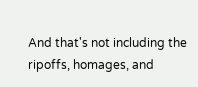And that's not including the ripoffs, homages, and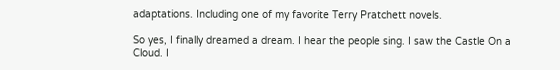adaptations. Including one of my favorite Terry Pratchett novels.

So yes, I finally dreamed a dream. I hear the people sing. I saw the Castle On a Cloud. I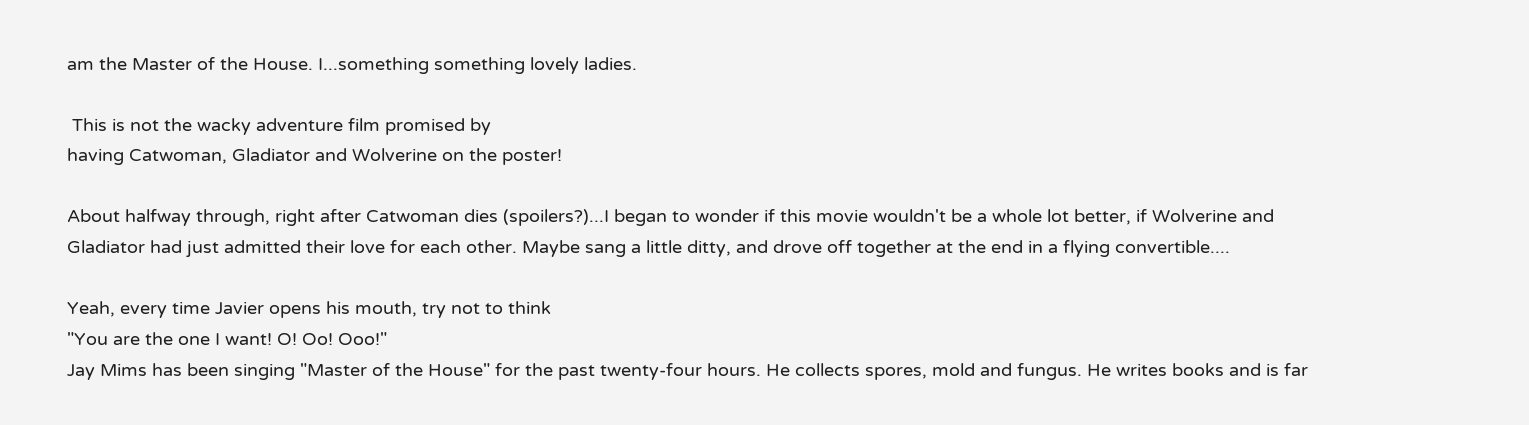am the Master of the House. I...something something lovely ladies.

 This is not the wacky adventure film promised by
having Catwoman, Gladiator and Wolverine on the poster!

About halfway through, right after Catwoman dies (spoilers?)...I began to wonder if this movie wouldn't be a whole lot better, if Wolverine and Gladiator had just admitted their love for each other. Maybe sang a little ditty, and drove off together at the end in a flying convertible....

Yeah, every time Javier opens his mouth, try not to think
"You are the one I want! O! Oo! Ooo!"
Jay Mims has been singing "Master of the House" for the past twenty-four hours. He collects spores, mold and fungus. He writes books and is far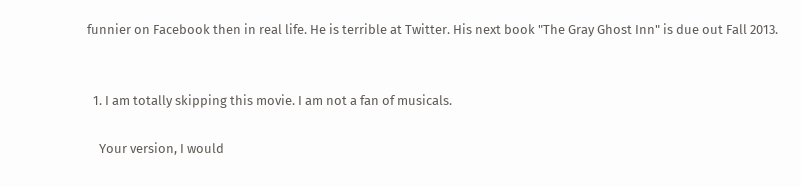funnier on Facebook then in real life. He is terrible at Twitter. His next book "The Gray Ghost Inn" is due out Fall 2013.


  1. I am totally skipping this movie. I am not a fan of musicals.

    Your version, I would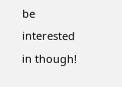be interested in though!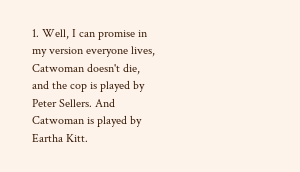1. Well, I can promise in my version everyone lives, Catwoman doesn't die, and the cop is played by Peter Sellers. And Catwoman is played by Eartha Kitt.